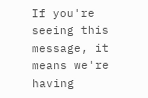If you're seeing this message, it means we're having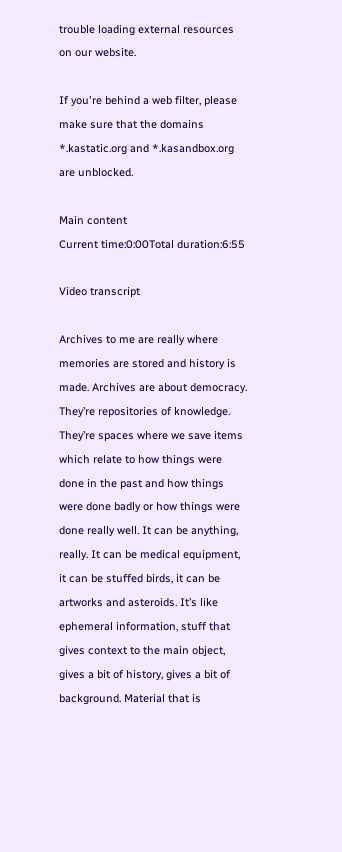trouble loading external resources on our website.

If you're behind a web filter, please make sure that the domains *.kastatic.org and *.kasandbox.org are unblocked.

Main content
Current time:0:00Total duration:6:55

Video transcript

Archives to me are really where memories are stored and history is made. Archives are about democracy. They’re repositories of knowledge. They’re spaces where we save items which relate to how things were done in the past and how things were done badly or how things were done really well. It can be anything, really. It can be medical equipment, it can be stuffed birds, it can be artworks and asteroids. It’s like ephemeral information, stuff that gives context to the main object, gives a bit of history, gives a bit of background. Material that is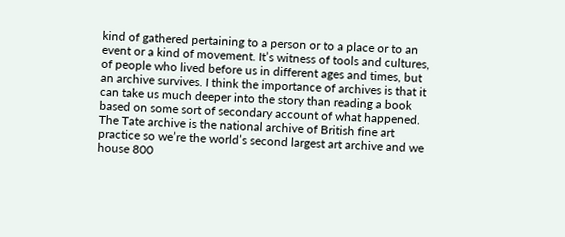kind of gathered pertaining to a person or to a place or to an event or a kind of movement. It’s witness of tools and cultures, of people who lived before us in different ages and times, but an archive survives. I think the importance of archives is that it can take us much deeper into the story than reading a book based on some sort of secondary account of what happened. The Tate archive is the national archive of British fine art practice so we’re the world’s second largest art archive and we house 800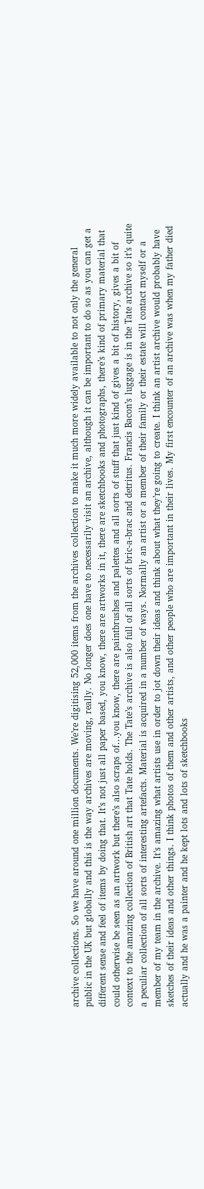archive collections. So we have around one million documents. We’re digitising 52,000 items from the archives collection to make it much more widely available to not only the general public in the UK but globally and this is the way archives are moving, really. No longer does one have to necessarily visit an archive, although it can be important to do so as you can get a different sense and feel of items by doing that. It’s not just all paper based, you know, there are artworks in it, there are sketchbooks and photographs, there’s kind of primary material that could otherwise be seen as an artwork but there’s also scraps of…you know, there are paintbrushes and palettes and all sorts of stuff that just kind of gives a bit of history, gives a bit of context to the amazing collection of British art that Tate holds. The Tate’s archive is also full of all sorts of bric-a-brac and detritus. Francis Bacon’s luggage is in the Tate archive so it’s quite a peculiar collection of all sorts of interesting artefacts. Material is acquired in a number of ways. Normally an artist or a member of their family or their estate will contact myself or a member of my team in the archive. It’s amazing what artists use in order to jot down their ideas and think about what they’re going to create. I think an artist archive would probably have sketches of their ideas and other things. I think photos of them and other artists, and other people who are important in their lives. My first encounter of an archive was when my father died actually and he was a painter and he kept lots and lots of sketchbooks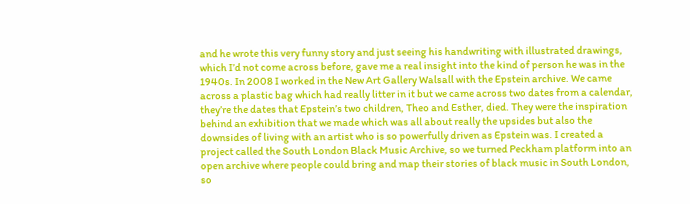and he wrote this very funny story and just seeing his handwriting with illustrated drawings, which I’d not come across before, gave me a real insight into the kind of person he was in the 1940s. In 2008 I worked in the New Art Gallery Walsall with the Epstein archive. We came across a plastic bag which had really litter in it but we came across two dates from a calendar, they’re the dates that Epstein’s two children, Theo and Esther, died. They were the inspiration behind an exhibition that we made which was all about really the upsides but also the downsides of living with an artist who is so powerfully driven as Epstein was. I created a project called the South London Black Music Archive, so we turned Peckham platform into an open archive where people could bring and map their stories of black music in South London, so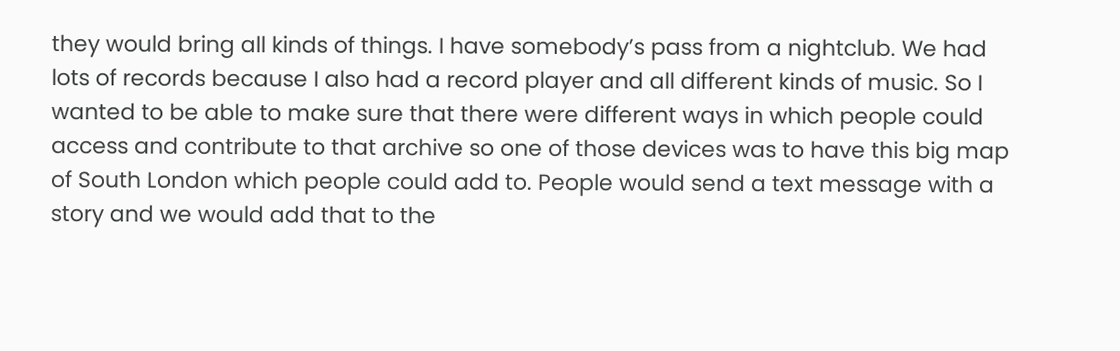they would bring all kinds of things. I have somebody’s pass from a nightclub. We had lots of records because I also had a record player and all different kinds of music. So I wanted to be able to make sure that there were different ways in which people could access and contribute to that archive so one of those devices was to have this big map of South London which people could add to. People would send a text message with a story and we would add that to the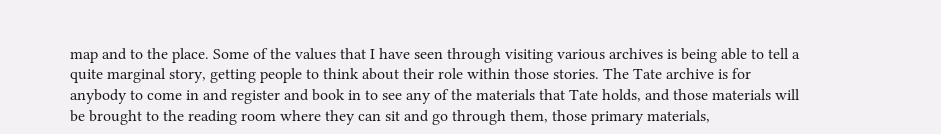map and to the place. Some of the values that I have seen through visiting various archives is being able to tell a quite marginal story, getting people to think about their role within those stories. The Tate archive is for anybody to come in and register and book in to see any of the materials that Tate holds, and those materials will be brought to the reading room where they can sit and go through them, those primary materials,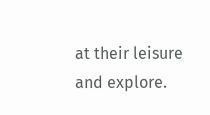at their leisure and explore.